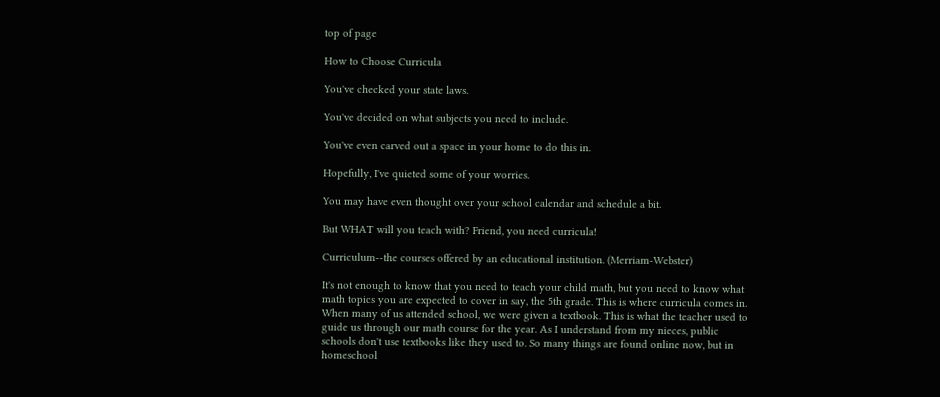top of page

How to Choose Curricula

You've checked your state laws.

You've decided on what subjects you need to include.

You've even carved out a space in your home to do this in.

Hopefully, I've quieted some of your worries.

You may have even thought over your school calendar and schedule a bit.

But WHAT will you teach with? Friend, you need curricula!

Curriculum--the courses offered by an educational institution. (Merriam-Webster)

It's not enough to know that you need to teach your child math, but you need to know what math topics you are expected to cover in say, the 5th grade. This is where curricula comes in. When many of us attended school, we were given a textbook. This is what the teacher used to guide us through our math course for the year. As I understand from my nieces, public schools don't use textbooks like they used to. So many things are found online now, but in homeschool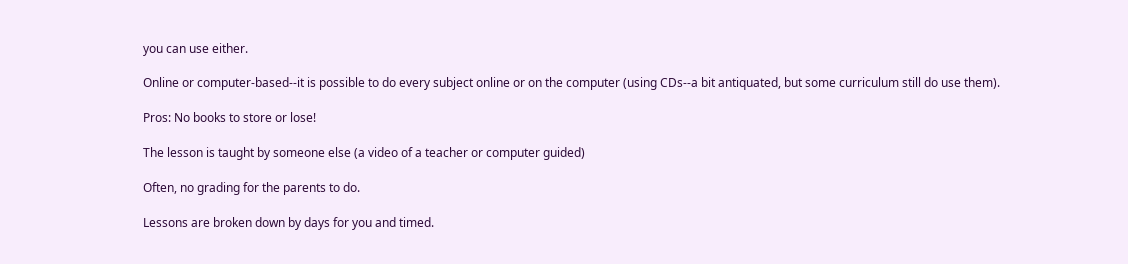you can use either.

Online or computer-based--it is possible to do every subject online or on the computer (using CDs--a bit antiquated, but some curriculum still do use them).

Pros: No books to store or lose!

The lesson is taught by someone else (a video of a teacher or computer guided)

Often, no grading for the parents to do.

Lessons are broken down by days for you and timed.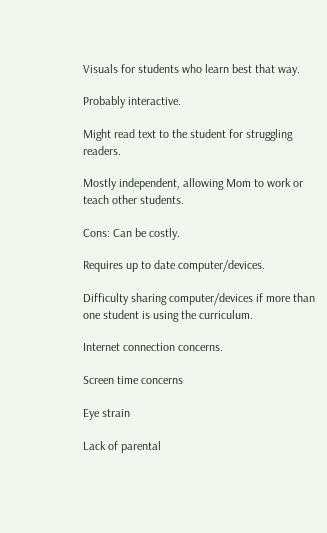Visuals for students who learn best that way.

Probably interactive.

Might read text to the student for struggling readers.

Mostly independent, allowing Mom to work or teach other students.

Cons: Can be costly.

Requires up to date computer/devices.

Difficulty sharing computer/devices if more than one student is using the curriculum.

Internet connection concerns.

Screen time concerns

Eye strain

Lack of parental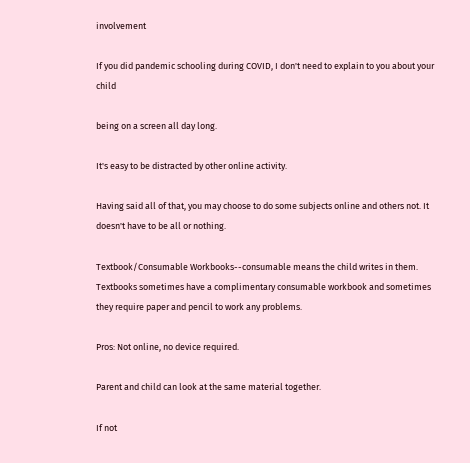involvement

If you did pandemic schooling during COVID, I don't need to explain to you about your child

being on a screen all day long.

It's easy to be distracted by other online activity.

Having said all of that, you may choose to do some subjects online and others not. It doesn't have to be all or nothing.

Textbook/Consumable Workbooks--consumable means the child writes in them. Textbooks sometimes have a complimentary consumable workbook and sometimes they require paper and pencil to work any problems.

Pros: Not online, no device required.

Parent and child can look at the same material together.

If not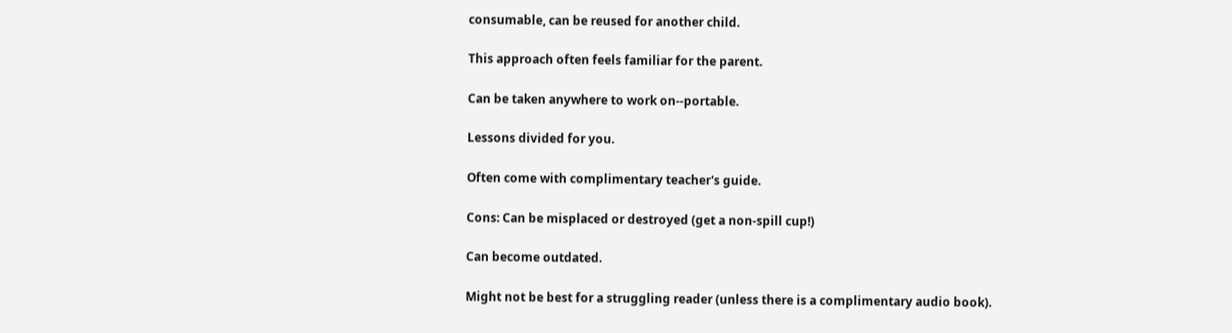consumable, can be reused for another child.

This approach often feels familiar for the parent.

Can be taken anywhere to work on--portable.

Lessons divided for you.

Often come with complimentary teacher's guide.

Cons: Can be misplaced or destroyed (get a non-spill cup!)

Can become outdated.

Might not be best for a struggling reader (unless there is a complimentary audio book).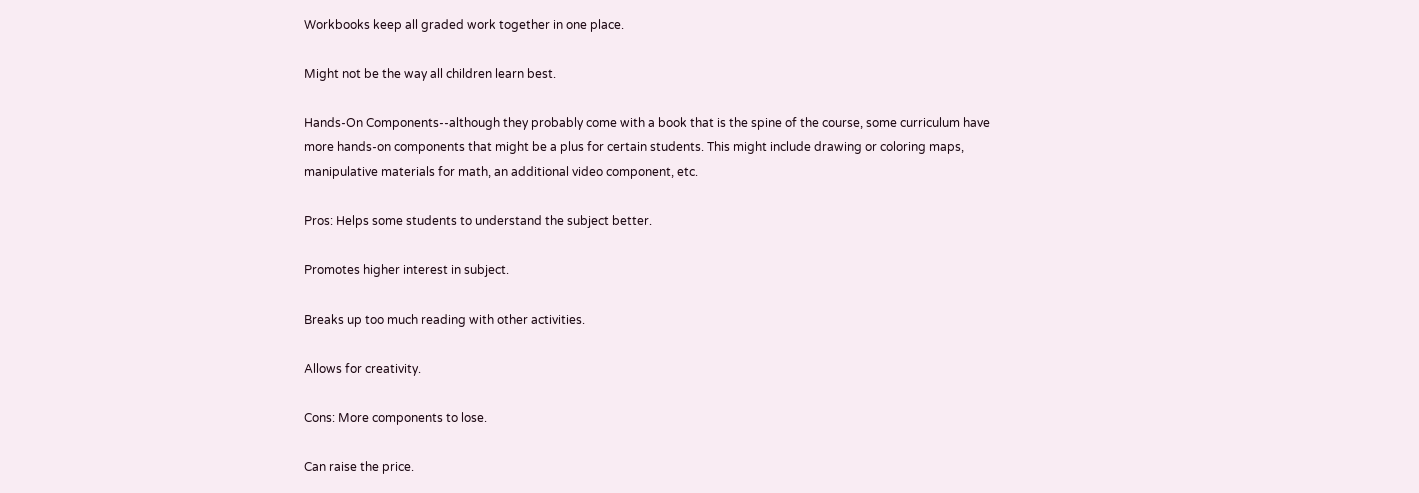Workbooks keep all graded work together in one place.

Might not be the way all children learn best.

Hands-On Components--although they probably come with a book that is the spine of the course, some curriculum have more hands-on components that might be a plus for certain students. This might include drawing or coloring maps, manipulative materials for math, an additional video component, etc.

Pros: Helps some students to understand the subject better.

Promotes higher interest in subject.

Breaks up too much reading with other activities.

Allows for creativity.

Cons: More components to lose.

Can raise the price.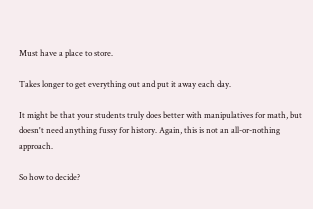Must have a place to store.

Takes longer to get everything out and put it away each day.

It might be that your students truly does better with manipulatives for math, but doesn't need anything fussy for history. Again, this is not an all-or-nothing approach.

So how to decide?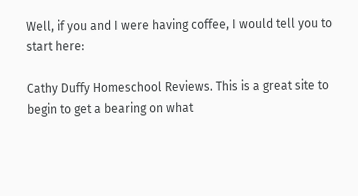Well, if you and I were having coffee, I would tell you to start here:

Cathy Duffy Homeschool Reviews. This is a great site to begin to get a bearing on what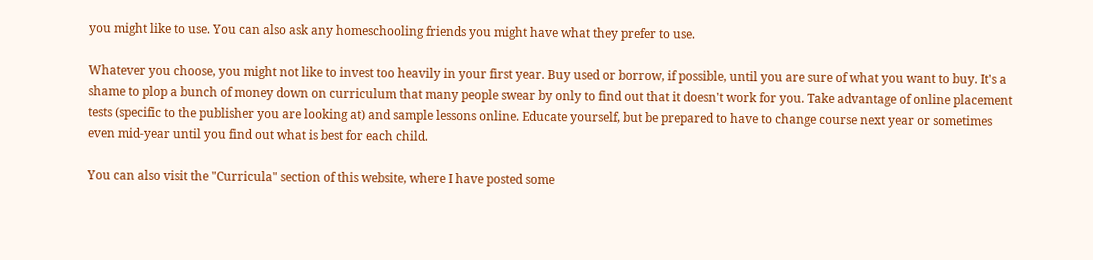you might like to use. You can also ask any homeschooling friends you might have what they prefer to use.

Whatever you choose, you might not like to invest too heavily in your first year. Buy used or borrow, if possible, until you are sure of what you want to buy. It's a shame to plop a bunch of money down on curriculum that many people swear by only to find out that it doesn't work for you. Take advantage of online placement tests (specific to the publisher you are looking at) and sample lessons online. Educate yourself, but be prepared to have to change course next year or sometimes even mid-year until you find out what is best for each child.

You can also visit the "Curricula" section of this website, where I have posted some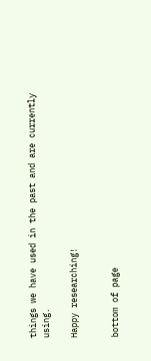things we have used in the past and are currently using.

Happy researching!


bottom of page